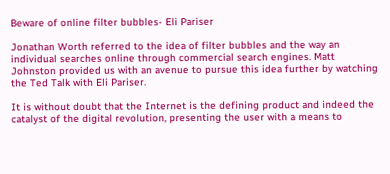Beware of online filter bubbles- Eli Pariser

Jonathan Worth referred to the idea of filter bubbles and the way an individual searches online through commercial search engines. Matt Johnston provided us with an avenue to pursue this idea further by watching the Ted Talk with Eli Pariser.

It is without doubt that the Internet is the defining product and indeed the catalyst of the digital revolution, presenting the user with a means to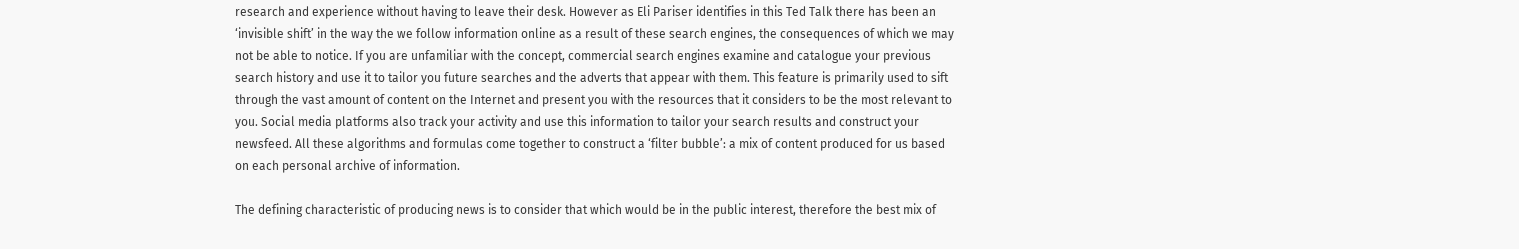research and experience without having to leave their desk. However as Eli Pariser identifies in this Ted Talk there has been an ‘invisible shift’ in the way the we follow information online as a result of these search engines, the consequences of which we may not be able to notice. If you are unfamiliar with the concept, commercial search engines examine and catalogue your previous search history and use it to tailor you future searches and the adverts that appear with them. This feature is primarily used to sift through the vast amount of content on the Internet and present you with the resources that it considers to be the most relevant to you. Social media platforms also track your activity and use this information to tailor your search results and construct your newsfeed. All these algorithms and formulas come together to construct a ‘filter bubble’: a mix of content produced for us based on each personal archive of information.

The defining characteristic of producing news is to consider that which would be in the public interest, therefore the best mix of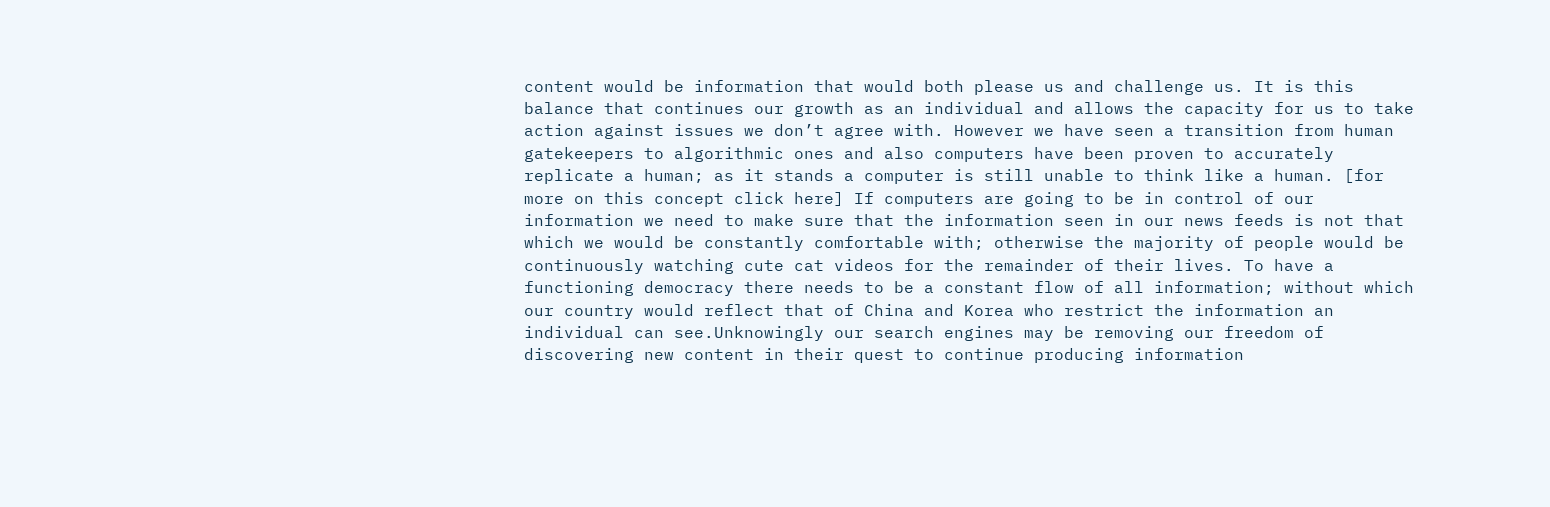content would be information that would both please us and challenge us. It is this balance that continues our growth as an individual and allows the capacity for us to take action against issues we don’t agree with. However we have seen a transition from human gatekeepers to algorithmic ones and also computers have been proven to accurately replicate a human; as it stands a computer is still unable to think like a human. [for more on this concept click here] If computers are going to be in control of our information we need to make sure that the information seen in our news feeds is not that which we would be constantly comfortable with; otherwise the majority of people would be continuously watching cute cat videos for the remainder of their lives. To have a functioning democracy there needs to be a constant flow of all information; without which our country would reflect that of China and Korea who restrict the information an individual can see.Unknowingly our search engines may be removing our freedom of discovering new content in their quest to continue producing information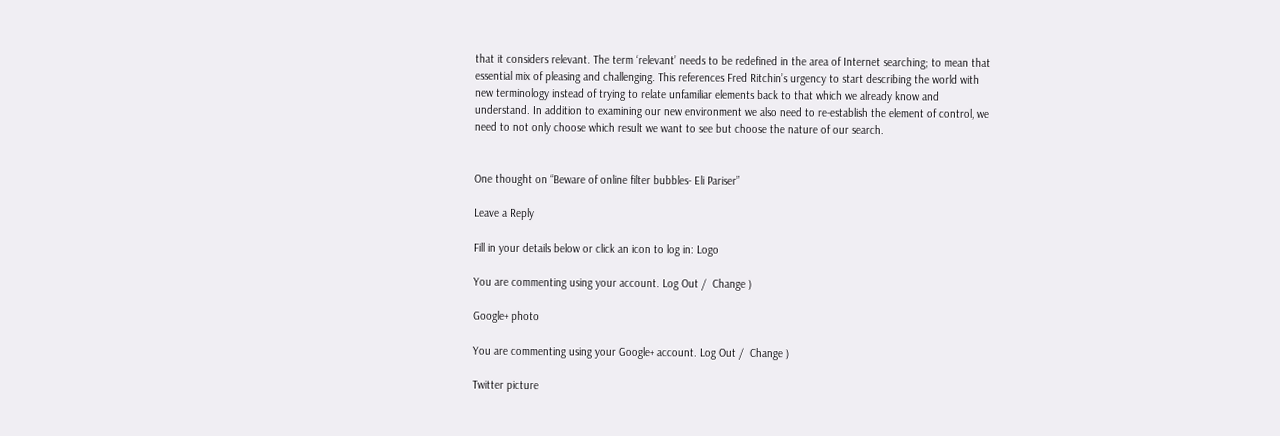that it considers relevant. The term ‘relevant’ needs to be redefined in the area of Internet searching; to mean that essential mix of pleasing and challenging. This references Fred Ritchin’s urgency to start describing the world with new terminology instead of trying to relate unfamiliar elements back to that which we already know and understand. In addition to examining our new environment we also need to re-establish the element of control, we need to not only choose which result we want to see but choose the nature of our search.


One thought on “Beware of online filter bubbles- Eli Pariser”

Leave a Reply

Fill in your details below or click an icon to log in: Logo

You are commenting using your account. Log Out /  Change )

Google+ photo

You are commenting using your Google+ account. Log Out /  Change )

Twitter picture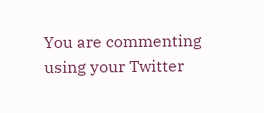You are commenting using your Twitter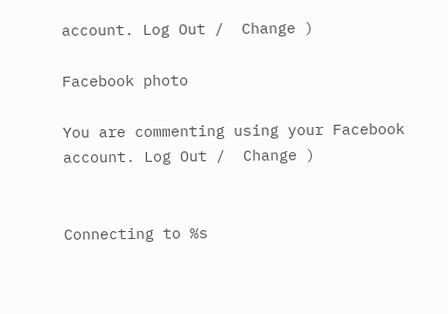account. Log Out /  Change )

Facebook photo

You are commenting using your Facebook account. Log Out /  Change )


Connecting to %s